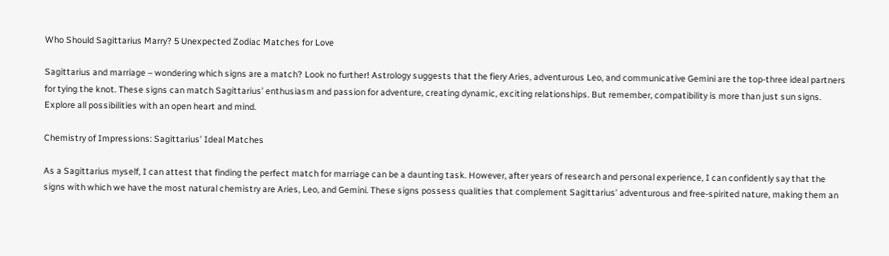Who Should Sagittarius Marry? 5 Unexpected Zodiac Matches for Love

Sagittarius and marriage – wondering which signs are a match? Look no further! Astrology suggests that the fiery Aries, adventurous Leo, and communicative Gemini are the top-three ideal partners for tying the knot. These signs can match Sagittarius’ enthusiasm and passion for adventure, creating dynamic, exciting relationships. But remember, compatibility is more than just sun signs. Explore all possibilities with an open heart and mind.

Chemistry of Impressions: Sagittarius’ Ideal Matches

As a Sagittarius myself, I can attest that finding the perfect match for marriage can be a daunting task. However, after years of research and personal experience, I can confidently say that the signs with which we have the most natural chemistry are Aries, Leo, and Gemini. These signs possess qualities that complement Sagittarius’ adventurous and free-spirited nature, making them an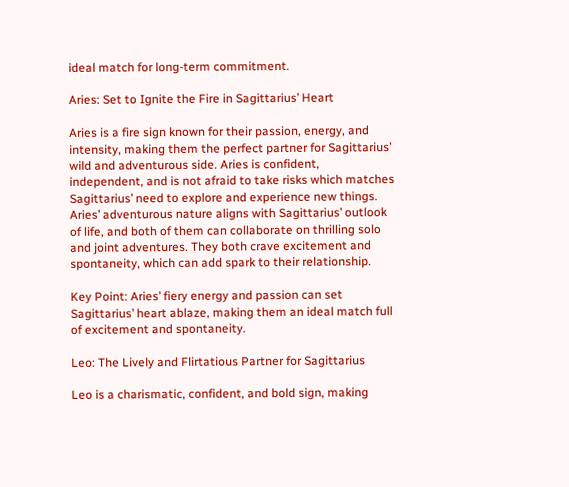ideal match for long-term commitment.

Aries: Set to Ignite the Fire in Sagittarius’ Heart

Aries is a fire sign known for their passion, energy, and intensity, making them the perfect partner for Sagittarius’ wild and adventurous side. Aries is confident, independent, and is not afraid to take risks which matches Sagittarius’ need to explore and experience new things. Aries’ adventurous nature aligns with Sagittarius’ outlook of life, and both of them can collaborate on thrilling solo and joint adventures. They both crave excitement and spontaneity, which can add spark to their relationship.

Key Point: Aries’ fiery energy and passion can set Sagittarius’ heart ablaze, making them an ideal match full of excitement and spontaneity.

Leo: The Lively and Flirtatious Partner for Sagittarius

Leo is a charismatic, confident, and bold sign, making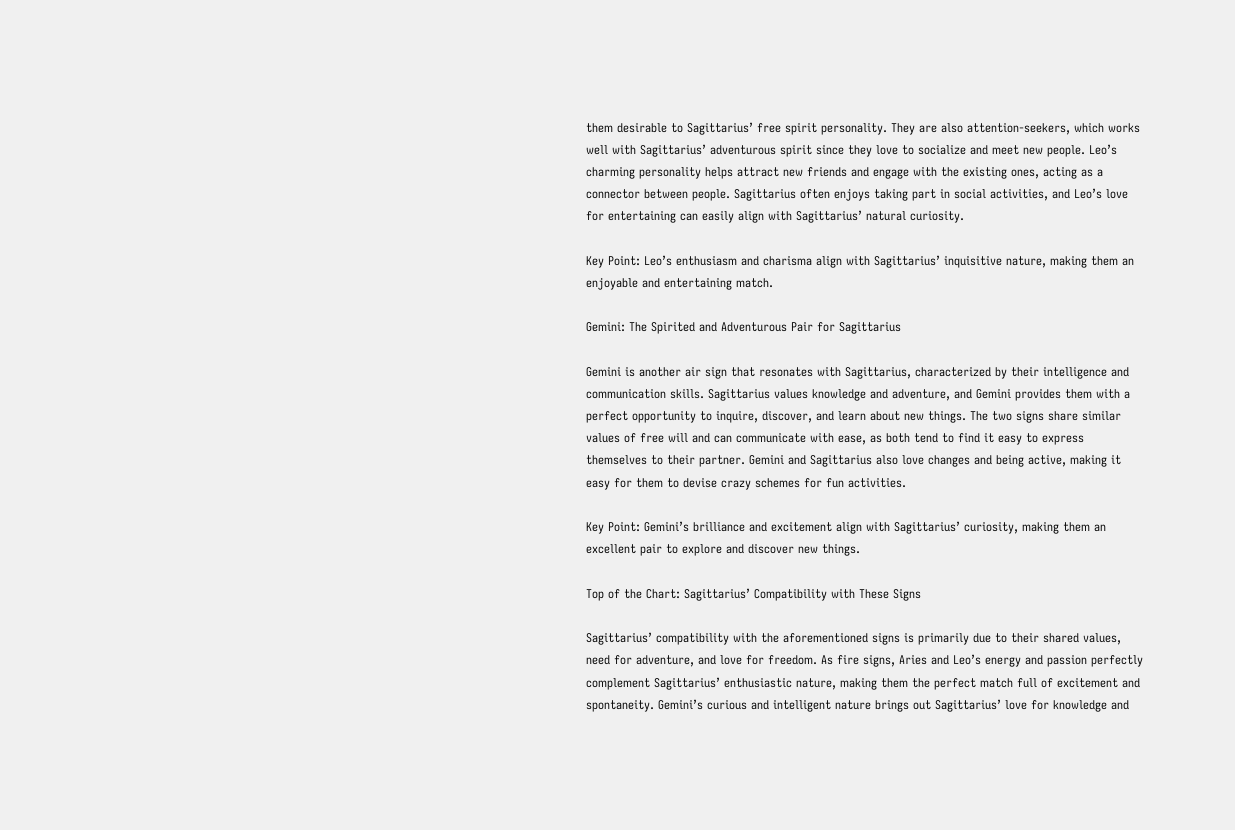them desirable to Sagittarius’ free spirit personality. They are also attention-seekers, which works well with Sagittarius’ adventurous spirit since they love to socialize and meet new people. Leo’s charming personality helps attract new friends and engage with the existing ones, acting as a connector between people. Sagittarius often enjoys taking part in social activities, and Leo’s love for entertaining can easily align with Sagittarius’ natural curiosity.

Key Point: Leo’s enthusiasm and charisma align with Sagittarius’ inquisitive nature, making them an enjoyable and entertaining match.

Gemini: The Spirited and Adventurous Pair for Sagittarius

Gemini is another air sign that resonates with Sagittarius, characterized by their intelligence and communication skills. Sagittarius values knowledge and adventure, and Gemini provides them with a perfect opportunity to inquire, discover, and learn about new things. The two signs share similar values of free will and can communicate with ease, as both tend to find it easy to express themselves to their partner. Gemini and Sagittarius also love changes and being active, making it easy for them to devise crazy schemes for fun activities.

Key Point: Gemini’s brilliance and excitement align with Sagittarius’ curiosity, making them an excellent pair to explore and discover new things.

Top of the Chart: Sagittarius’ Compatibility with These Signs

Sagittarius’ compatibility with the aforementioned signs is primarily due to their shared values, need for adventure, and love for freedom. As fire signs, Aries and Leo’s energy and passion perfectly complement Sagittarius’ enthusiastic nature, making them the perfect match full of excitement and spontaneity. Gemini’s curious and intelligent nature brings out Sagittarius’ love for knowledge and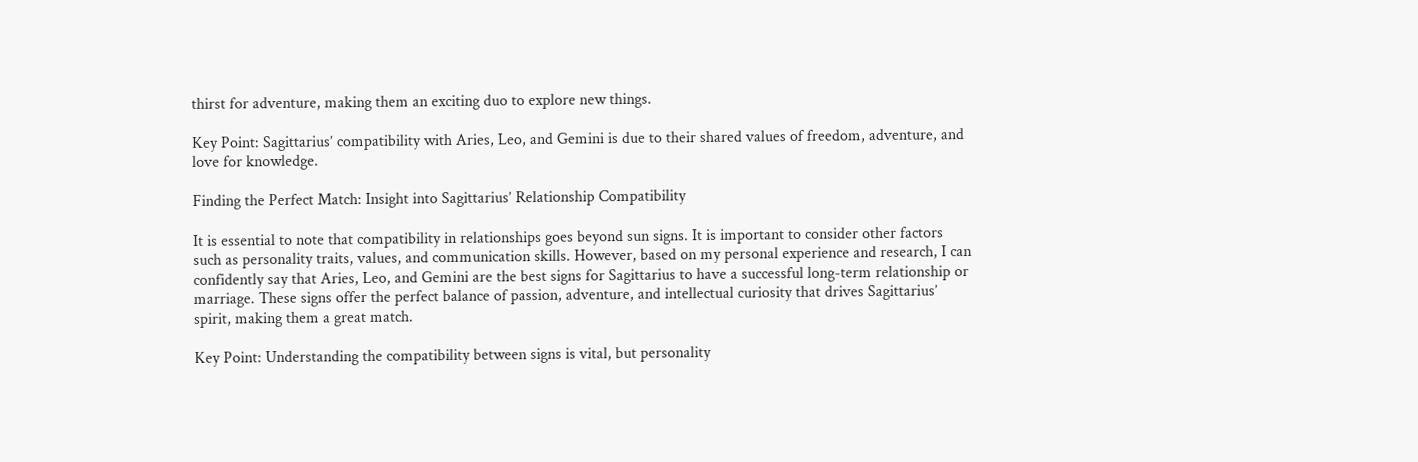thirst for adventure, making them an exciting duo to explore new things.

Key Point: Sagittarius’ compatibility with Aries, Leo, and Gemini is due to their shared values of freedom, adventure, and love for knowledge.

Finding the Perfect Match: Insight into Sagittarius’ Relationship Compatibility

It is essential to note that compatibility in relationships goes beyond sun signs. It is important to consider other factors such as personality traits, values, and communication skills. However, based on my personal experience and research, I can confidently say that Aries, Leo, and Gemini are the best signs for Sagittarius to have a successful long-term relationship or marriage. These signs offer the perfect balance of passion, adventure, and intellectual curiosity that drives Sagittarius’ spirit, making them a great match.

Key Point: Understanding the compatibility between signs is vital, but personality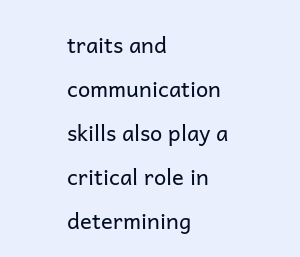traits and communication skills also play a critical role in determining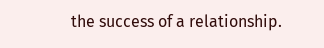the success of a relationship.